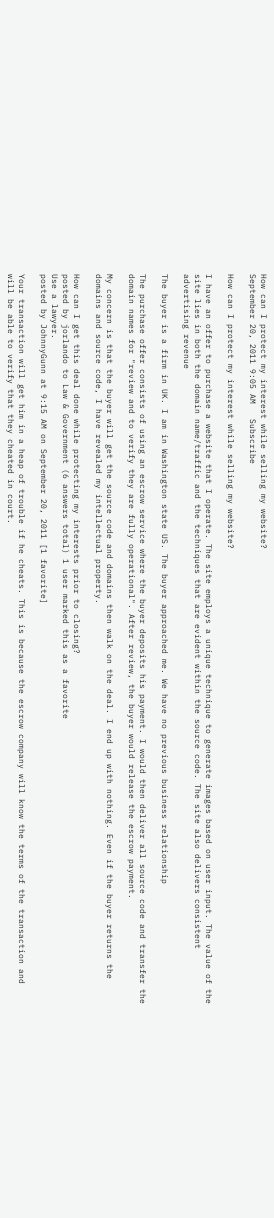How can I protect my interest while selling my website?
September 20, 2011 9:05 AM   Subscribe

How can I protect my interest while selling my website?

I have an offer to purchase a website that I operate. The site employs a unique technique to generate images based on user input. The value of the site lies in both the domain name/traffic and the techniques that are evident within the source code. The site also delivers consistent advertising revenue

The buyer is a firm in UK. I am in Washington state US. The buyer approached me. We have no previous business relationship

The purchase offer consists of using an escrow service where the buyer deposits his payment. I would then deliver all source code and transfer the domain names for "review and to verify they are fully operational". After review, the buyer would release the escrow payment.

My concern is that the buyer will get the source code and domains then walk on the deal. I end up with nothing. Even if the buyer returns the domains and source code, I have revealed my intellectual property.

How can I get this deal done while protecting my interests prior to closing?
posted by jorlando to Law & Government (6 answers total) 1 user marked this as a favorite
Use a lawyer.
posted by JohnnyGunn at 9:15 AM on September 20, 2011 [1 favorite]

Your transaction will get him in a heap of trouble if he cheats. This is because the escrow company will know the terms of the transaction and will be able to verify that they cheated in court.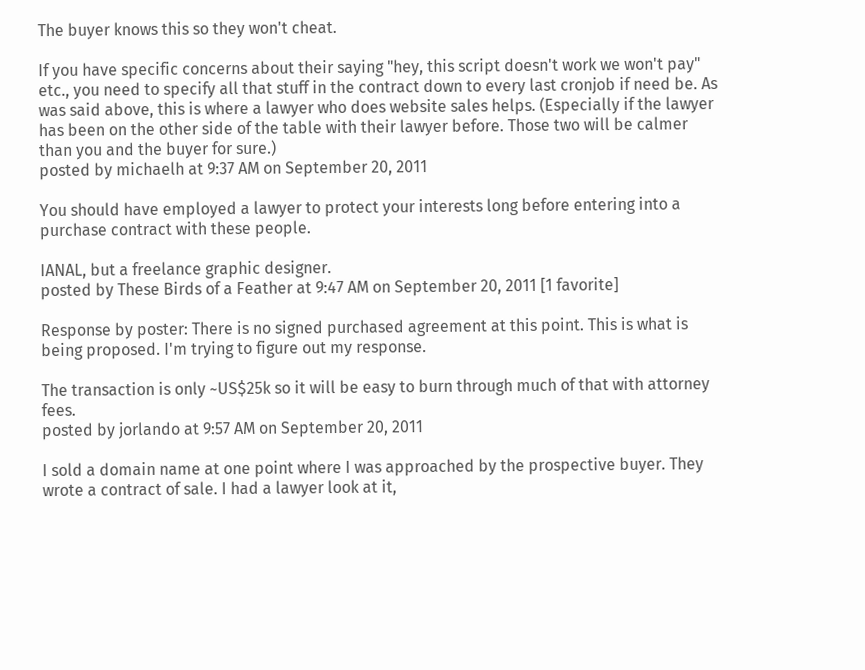The buyer knows this so they won't cheat.

If you have specific concerns about their saying "hey, this script doesn't work we won't pay" etc., you need to specify all that stuff in the contract down to every last cronjob if need be. As was said above, this is where a lawyer who does website sales helps. (Especially if the lawyer has been on the other side of the table with their lawyer before. Those two will be calmer than you and the buyer for sure.)
posted by michaelh at 9:37 AM on September 20, 2011

You should have employed a lawyer to protect your interests long before entering into a purchase contract with these people.

IANAL, but a freelance graphic designer.
posted by These Birds of a Feather at 9:47 AM on September 20, 2011 [1 favorite]

Response by poster: There is no signed purchased agreement at this point. This is what is being proposed. I'm trying to figure out my response.

The transaction is only ~US$25k so it will be easy to burn through much of that with attorney fees.
posted by jorlando at 9:57 AM on September 20, 2011

I sold a domain name at one point where I was approached by the prospective buyer. They wrote a contract of sale. I had a lawyer look at it,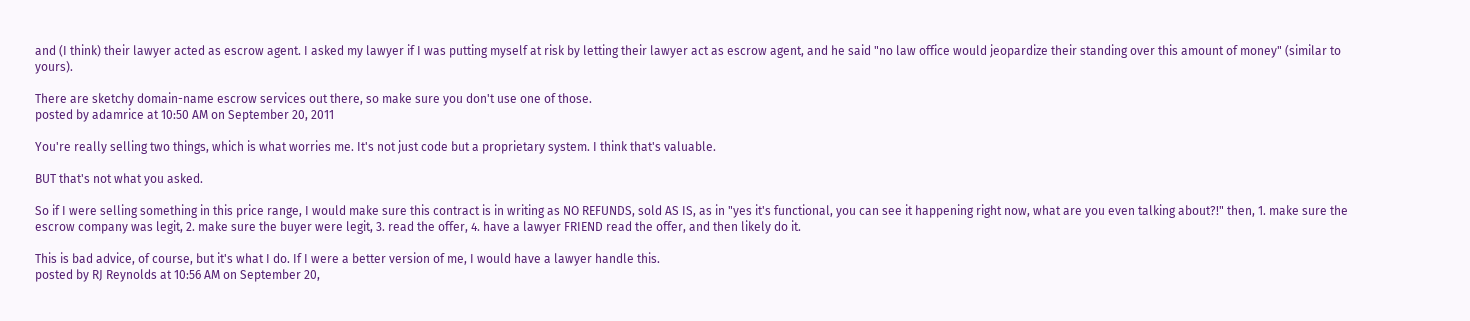and (I think) their lawyer acted as escrow agent. I asked my lawyer if I was putting myself at risk by letting their lawyer act as escrow agent, and he said "no law office would jeopardize their standing over this amount of money" (similar to yours).

There are sketchy domain-name escrow services out there, so make sure you don't use one of those.
posted by adamrice at 10:50 AM on September 20, 2011

You're really selling two things, which is what worries me. It's not just code but a proprietary system. I think that's valuable.

BUT that's not what you asked.

So if I were selling something in this price range, I would make sure this contract is in writing as NO REFUNDS, sold AS IS, as in "yes it's functional, you can see it happening right now, what are you even talking about?!" then, 1. make sure the escrow company was legit, 2. make sure the buyer were legit, 3. read the offer, 4. have a lawyer FRIEND read the offer, and then likely do it.

This is bad advice, of course, but it's what I do. If I were a better version of me, I would have a lawyer handle this.
posted by RJ Reynolds at 10:56 AM on September 20,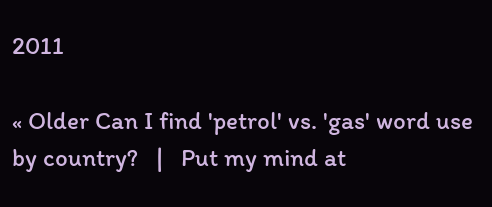2011

« Older Can I find 'petrol' vs. 'gas' word use by country?   |   Put my mind at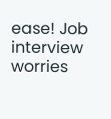ease! Job interview worries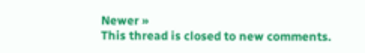Newer »
This thread is closed to new comments.